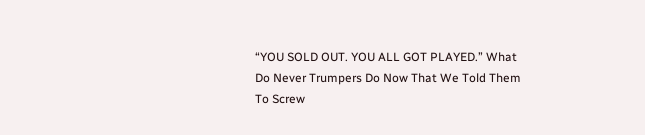“YOU SOLD OUT. YOU ALL GOT PLAYED.” What Do Never Trumpers Do Now That We Told Them To Screw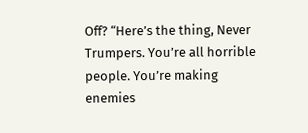Off? “Here’s the thing, Never Trumpers. You’re all horrible people. You’re making enemies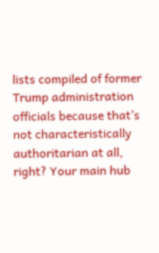lists compiled of former Trump administration officials because that’s not characteristically authoritarian at all, right? Your main hub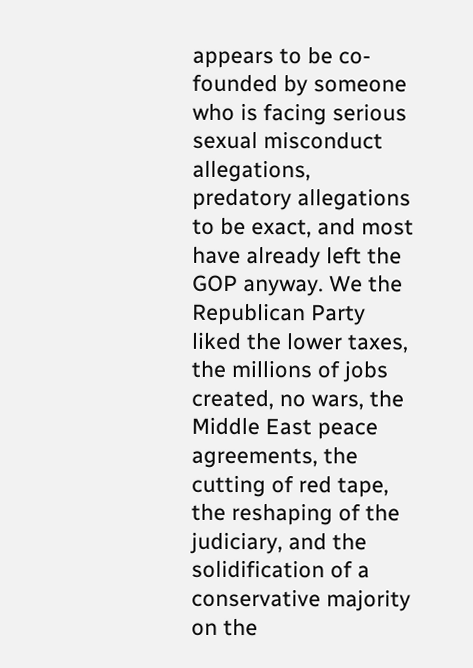appears to be co-founded by someone who is facing serious sexual misconduct allegations, predatory allegations to be exact, and most have already left the GOP anyway. We the Republican Party liked the lower taxes, the millions of jobs created, no wars, the Middle East peace agreements, the cutting of red tape, the reshaping of the judiciary, and the solidification of a conservative majority on the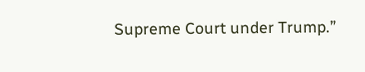Supreme Court under Trump.”